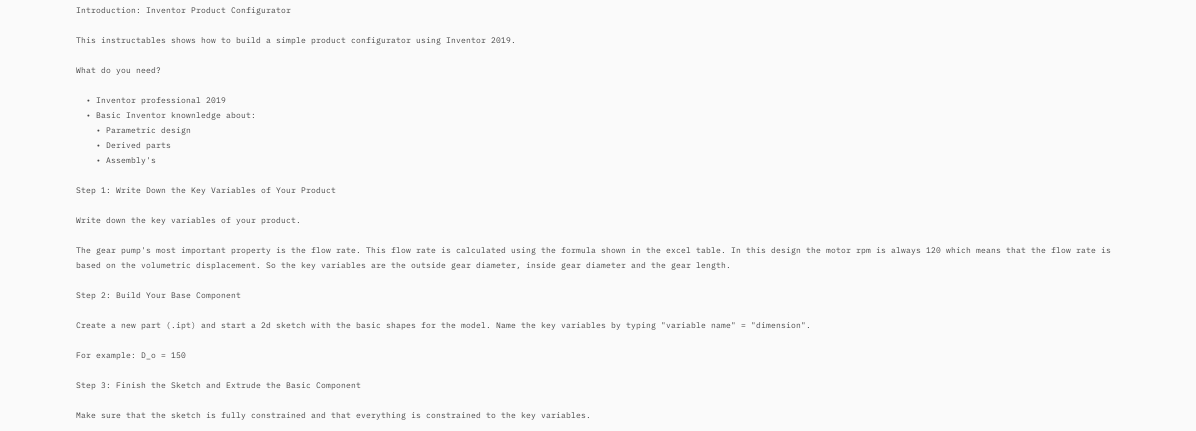Introduction: Inventor Product Configurator

This instructables shows how to build a simple product configurator using Inventor 2019.

What do you need?

  • Inventor professional 2019
  • Basic Inventor knownledge about:
    • Parametric design
    • Derived parts
    • Assembly's

Step 1: Write Down the Key Variables of Your Product

Write down the key variables of your product.

The gear pump's most important property is the flow rate. This flow rate is calculated using the formula shown in the excel table. In this design the motor rpm is always 120 which means that the flow rate is based on the volumetric displacement. So the key variables are the outside gear diameter, inside gear diameter and the gear length.

Step 2: Build Your Base Component

Create a new part (.ipt) and start a 2d sketch with the basic shapes for the model. Name the key variables by typing "variable name" = "dimension".

For example: D_o = 150

Step 3: Finish the Sketch and Extrude the Basic Component

Make sure that the sketch is fully constrained and that everything is constrained to the key variables.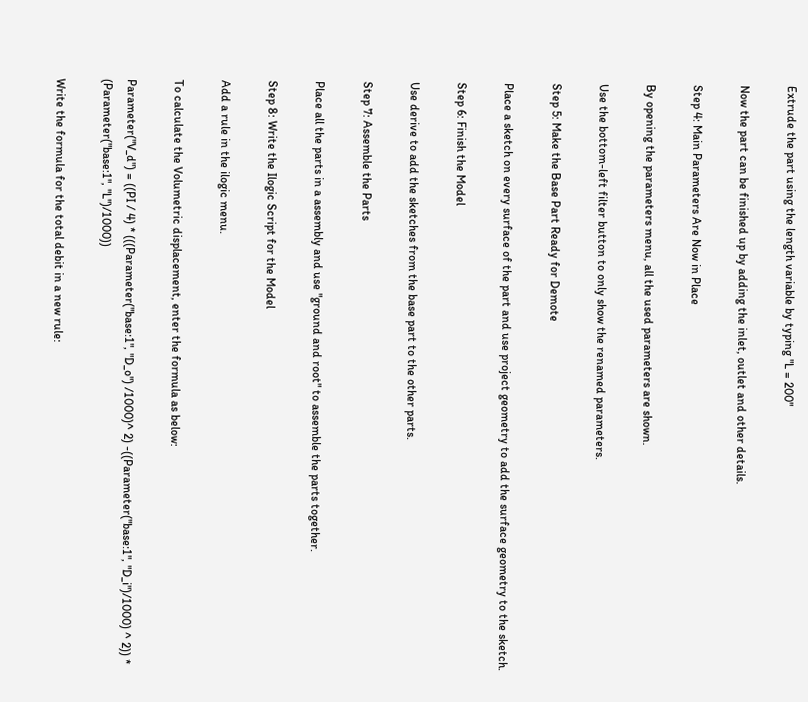Extrude the part using the length variable by typing "L = 200"

Now the part can be finished up by adding the inlet, outlet and other details.

Step 4: Main Parameters Are Now in Place

By opening the parameters menu, all the used parameters are shown.

Use the bottom-left filter button to only show the renamed parameters.

Step 5: Make the Base Part Ready for Demote

Place a sketch on every surface of the part and use project geometry to add the surface geometry to the sketch.

Step 6: Finish the Model

Use derive to add the sketches from the base part to the other parts.

Step 7: Assemble the Parts

Place all the parts in a assembly and use "ground and root" to assemble the parts together.

Step 8: Write the Ilogic Script for the Model

Add a rule in the ilogic menu.

To calculate the Volumetric displacement, enter the formula as below:

Parameter("V_d") = ((PI / 4) * (((Parameter("base:1", "D_o") /1000)^ 2) -((Parameter("base:1", "D_i")/1000) ^ 2)) * (Parameter("base:1", "L")/1000))

Write the formula for the total debit in a new rule: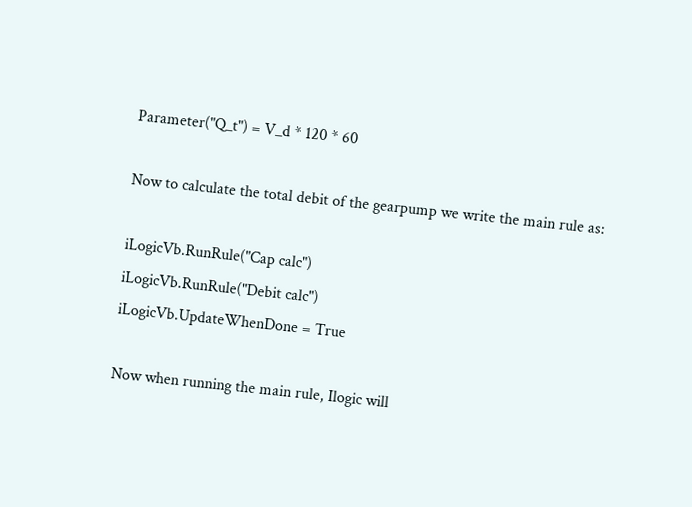Parameter("Q_t") = V_d * 120 * 60

Now to calculate the total debit of the gearpump we write the main rule as:

iLogicVb.RunRule("Cap calc")
iLogicVb.RunRule("Debit calc")
iLogicVb.UpdateWhenDone = True

Now when running the main rule, Ilogic will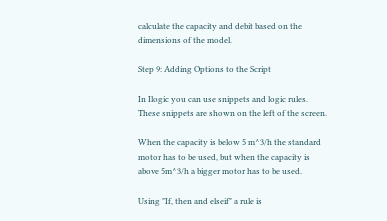calculate the capacity and debit based on the dimensions of the model.

Step 9: Adding Options to the Script

In Ilogic you can use snippets and logic rules. These snippets are shown on the left of the screen.

When the capacity is below 5 m^3/h the standard motor has to be used, but when the capacity is above 5m^3/h a bigger motor has to be used.

Using "If, then and elseif" a rule is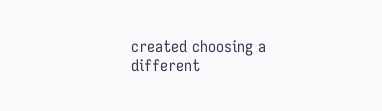created choosing a different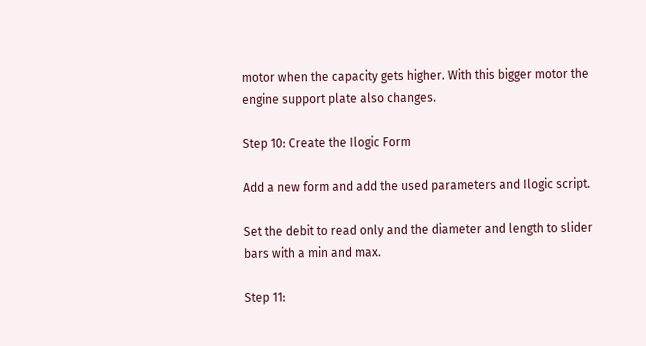motor when the capacity gets higher. With this bigger motor the engine support plate also changes.

Step 10: Create the Ilogic Form

Add a new form and add the used parameters and Ilogic script.

Set the debit to read only and the diameter and length to slider bars with a min and max.

Step 11: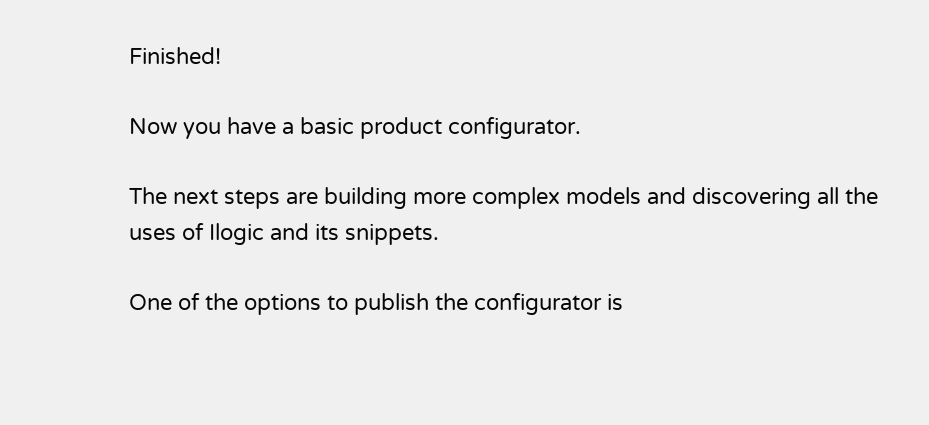Finished!

Now you have a basic product configurator.

The next steps are building more complex models and discovering all the uses of Ilogic and its snippets.

One of the options to publish the configurator is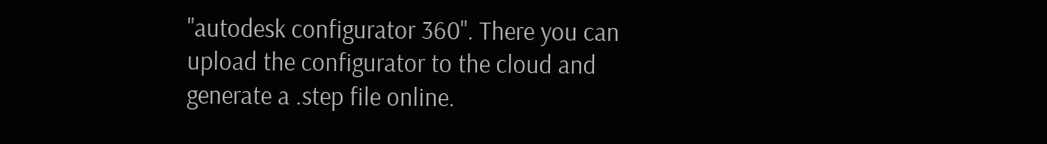"autodesk configurator 360". There you can upload the configurator to the cloud and generate a .step file online.